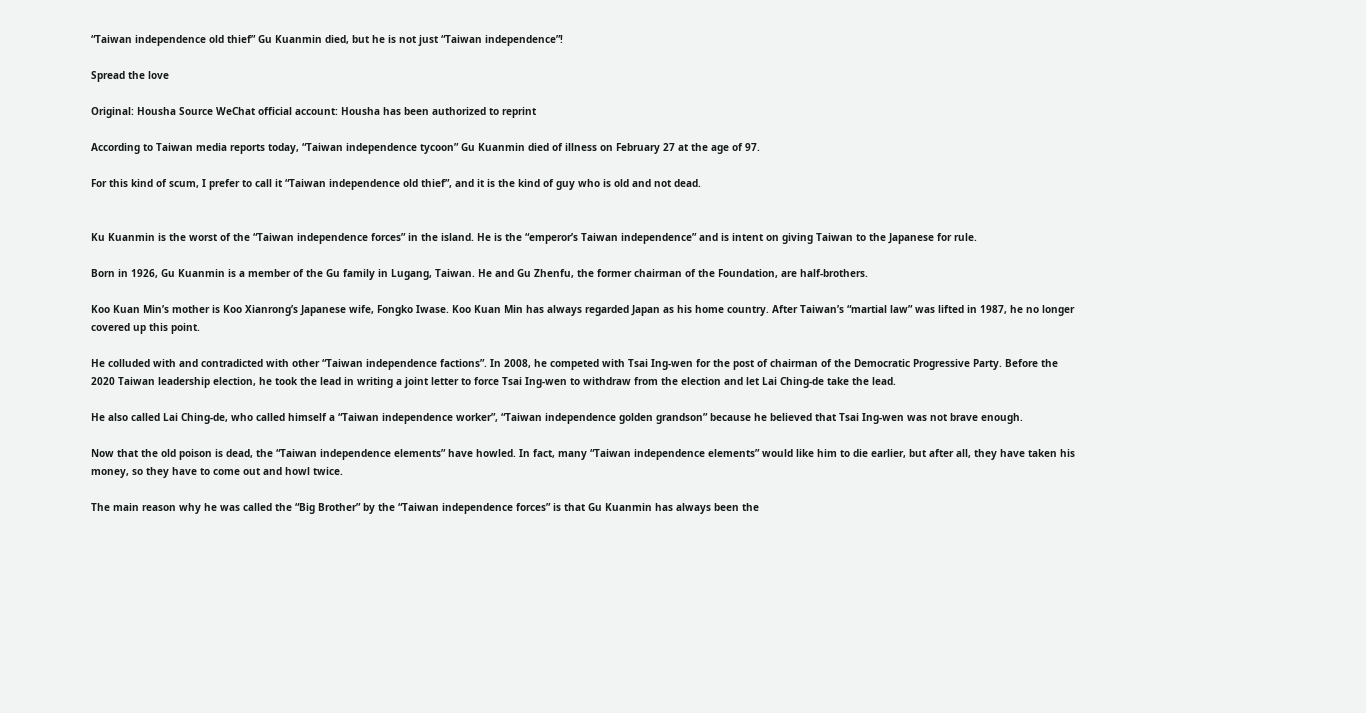“Taiwan independence old thief” Gu Kuanmin died, but he is not just “Taiwan independence”!

Spread the love

Original: Housha Source WeChat official account: Housha has been authorized to reprint

According to Taiwan media reports today, “Taiwan independence tycoon” Gu Kuanmin died of illness on February 27 at the age of 97.

For this kind of scum, I prefer to call it “Taiwan independence old thief”, and it is the kind of guy who is old and not dead.


Ku Kuanmin is the worst of the “Taiwan independence forces” in the island. He is the “emperor’s Taiwan independence” and is intent on giving Taiwan to the Japanese for rule.

Born in 1926, Gu Kuanmin is a member of the Gu family in Lugang, Taiwan. He and Gu Zhenfu, the former chairman of the Foundation, are half-brothers.

Koo Kuan Min’s mother is Koo Xianrong’s Japanese wife, Fongko Iwase. Koo Kuan Min has always regarded Japan as his home country. After Taiwan’s “martial law” was lifted in 1987, he no longer covered up this point.

He colluded with and contradicted with other “Taiwan independence factions”. In 2008, he competed with Tsai Ing-wen for the post of chairman of the Democratic Progressive Party. Before the 2020 Taiwan leadership election, he took the lead in writing a joint letter to force Tsai Ing-wen to withdraw from the election and let Lai Ching-de take the lead.

He also called Lai Ching-de, who called himself a “Taiwan independence worker”, “Taiwan independence golden grandson” because he believed that Tsai Ing-wen was not brave enough.

Now that the old poison is dead, the “Taiwan independence elements” have howled. In fact, many “Taiwan independence elements” would like him to die earlier, but after all, they have taken his money, so they have to come out and howl twice.

The main reason why he was called the “Big Brother” by the “Taiwan independence forces” is that Gu Kuanmin has always been the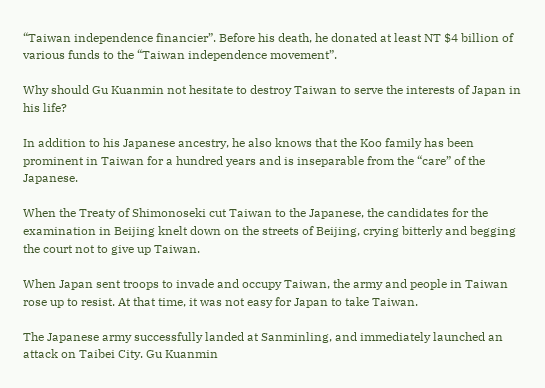“Taiwan independence financier”. Before his death, he donated at least NT $4 billion of various funds to the “Taiwan independence movement”.

Why should Gu Kuanmin not hesitate to destroy Taiwan to serve the interests of Japan in his life?

In addition to his Japanese ancestry, he also knows that the Koo family has been prominent in Taiwan for a hundred years and is inseparable from the “care” of the Japanese.

When the Treaty of Shimonoseki cut Taiwan to the Japanese, the candidates for the examination in Beijing knelt down on the streets of Beijing, crying bitterly and begging the court not to give up Taiwan.

When Japan sent troops to invade and occupy Taiwan, the army and people in Taiwan rose up to resist. At that time, it was not easy for Japan to take Taiwan.

The Japanese army successfully landed at Sanminling, and immediately launched an attack on Taibei City. Gu Kuanmin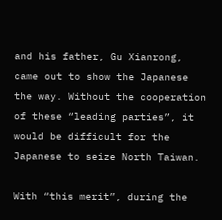and his father, Gu Xianrong, came out to show the Japanese the way. Without the cooperation of these “leading parties”, it would be difficult for the Japanese to seize North Taiwan.

With “this merit”, during the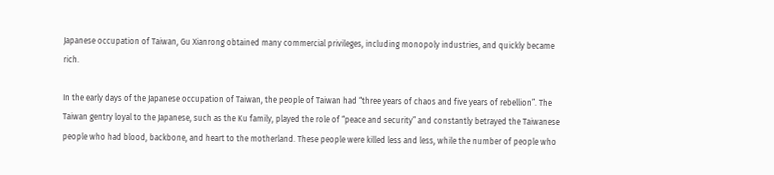Japanese occupation of Taiwan, Gu Xianrong obtained many commercial privileges, including monopoly industries, and quickly became rich.

In the early days of the Japanese occupation of Taiwan, the people of Taiwan had “three years of chaos and five years of rebellion”. The Taiwan gentry loyal to the Japanese, such as the Ku family, played the role of “peace and security” and constantly betrayed the Taiwanese people who had blood, backbone, and heart to the motherland. These people were killed less and less, while the number of people who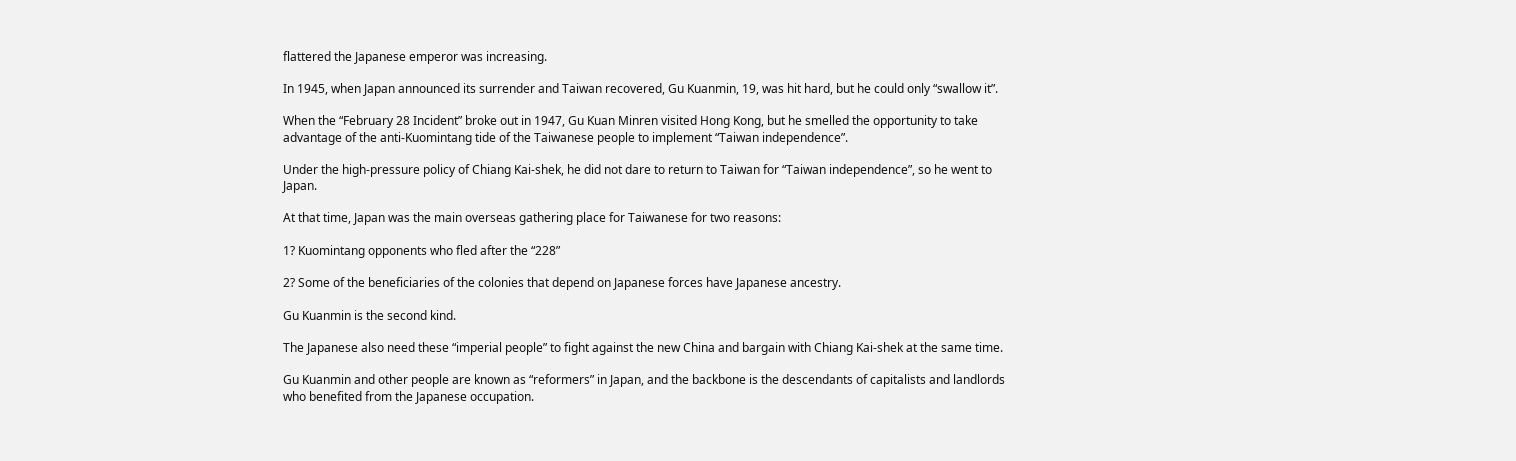flattered the Japanese emperor was increasing.

In 1945, when Japan announced its surrender and Taiwan recovered, Gu Kuanmin, 19, was hit hard, but he could only “swallow it”.

When the “February 28 Incident” broke out in 1947, Gu Kuan Minren visited Hong Kong, but he smelled the opportunity to take advantage of the anti-Kuomintang tide of the Taiwanese people to implement “Taiwan independence”.

Under the high-pressure policy of Chiang Kai-shek, he did not dare to return to Taiwan for “Taiwan independence”, so he went to Japan.

At that time, Japan was the main overseas gathering place for Taiwanese for two reasons:

1? Kuomintang opponents who fled after the “228”

2? Some of the beneficiaries of the colonies that depend on Japanese forces have Japanese ancestry.

Gu Kuanmin is the second kind.

The Japanese also need these “imperial people” to fight against the new China and bargain with Chiang Kai-shek at the same time.

Gu Kuanmin and other people are known as “reformers” in Japan, and the backbone is the descendants of capitalists and landlords who benefited from the Japanese occupation.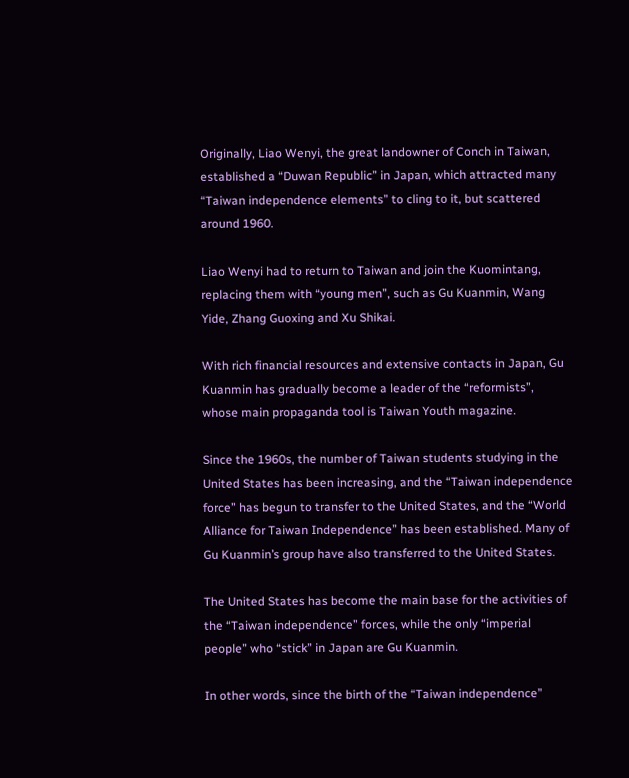Originally, Liao Wenyi, the great landowner of Conch in Taiwan, established a “Duwan Republic” in Japan, which attracted many “Taiwan independence elements” to cling to it, but scattered around 1960.

Liao Wenyi had to return to Taiwan and join the Kuomintang, replacing them with “young men”, such as Gu Kuanmin, Wang Yide, Zhang Guoxing and Xu Shikai.

With rich financial resources and extensive contacts in Japan, Gu Kuanmin has gradually become a leader of the “reformists”, whose main propaganda tool is Taiwan Youth magazine.

Since the 1960s, the number of Taiwan students studying in the United States has been increasing, and the “Taiwan independence force” has begun to transfer to the United States, and the “World Alliance for Taiwan Independence” has been established. Many of Gu Kuanmin’s group have also transferred to the United States.

The United States has become the main base for the activities of the “Taiwan independence” forces, while the only “imperial people” who “stick” in Japan are Gu Kuanmin.

In other words, since the birth of the “Taiwan independence”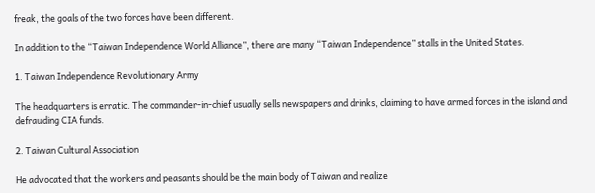freak, the goals of the two forces have been different.

In addition to the “Taiwan Independence World Alliance”, there are many “Taiwan Independence” stalls in the United States.

1. Taiwan Independence Revolutionary Army

The headquarters is erratic. The commander-in-chief usually sells newspapers and drinks, claiming to have armed forces in the island and defrauding CIA funds.

2. Taiwan Cultural Association

He advocated that the workers and peasants should be the main body of Taiwan and realize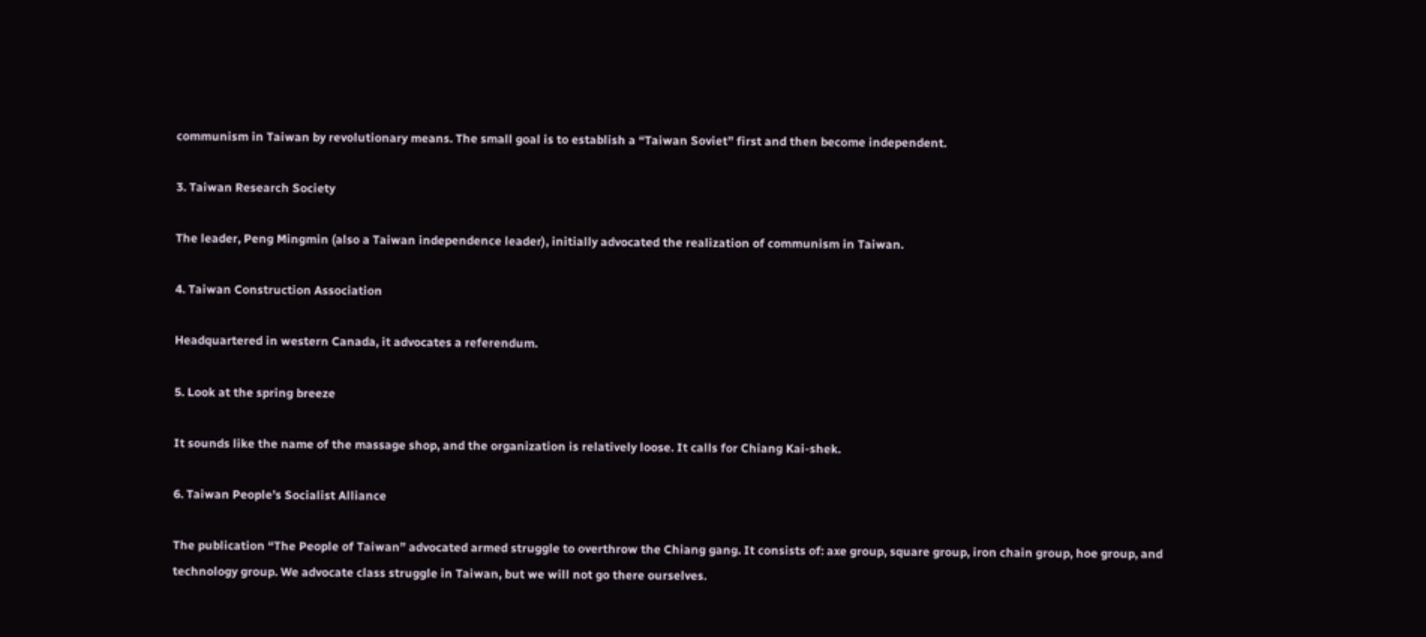communism in Taiwan by revolutionary means. The small goal is to establish a “Taiwan Soviet” first and then become independent.

3. Taiwan Research Society

The leader, Peng Mingmin (also a Taiwan independence leader), initially advocated the realization of communism in Taiwan.

4. Taiwan Construction Association

Headquartered in western Canada, it advocates a referendum.

5. Look at the spring breeze

It sounds like the name of the massage shop, and the organization is relatively loose. It calls for Chiang Kai-shek.

6. Taiwan People’s Socialist Alliance

The publication “The People of Taiwan” advocated armed struggle to overthrow the Chiang gang. It consists of: axe group, square group, iron chain group, hoe group, and technology group. We advocate class struggle in Taiwan, but we will not go there ourselves.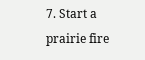7. Start a prairie fire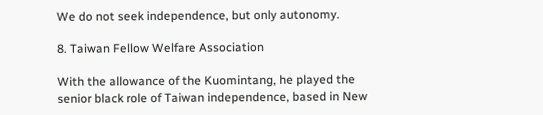We do not seek independence, but only autonomy.

8. Taiwan Fellow Welfare Association

With the allowance of the Kuomintang, he played the senior black role of Taiwan independence, based in New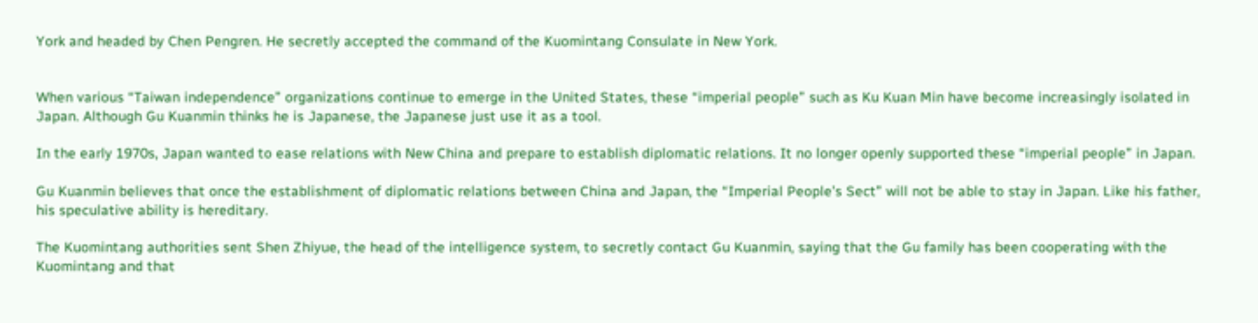York and headed by Chen Pengren. He secretly accepted the command of the Kuomintang Consulate in New York.


When various “Taiwan independence” organizations continue to emerge in the United States, these “imperial people” such as Ku Kuan Min have become increasingly isolated in Japan. Although Gu Kuanmin thinks he is Japanese, the Japanese just use it as a tool.

In the early 1970s, Japan wanted to ease relations with New China and prepare to establish diplomatic relations. It no longer openly supported these “imperial people” in Japan.

Gu Kuanmin believes that once the establishment of diplomatic relations between China and Japan, the “Imperial People’s Sect” will not be able to stay in Japan. Like his father, his speculative ability is hereditary.

The Kuomintang authorities sent Shen Zhiyue, the head of the intelligence system, to secretly contact Gu Kuanmin, saying that the Gu family has been cooperating with the Kuomintang and that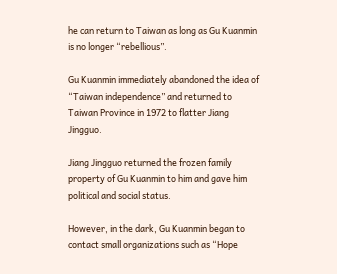he can return to Taiwan as long as Gu Kuanmin is no longer “rebellious”.

Gu Kuanmin immediately abandoned the idea of “Taiwan independence” and returned to Taiwan Province in 1972 to flatter Jiang Jingguo.

Jiang Jingguo returned the frozen family property of Gu Kuanmin to him and gave him political and social status.

However, in the dark, Gu Kuanmin began to contact small organizations such as “Hope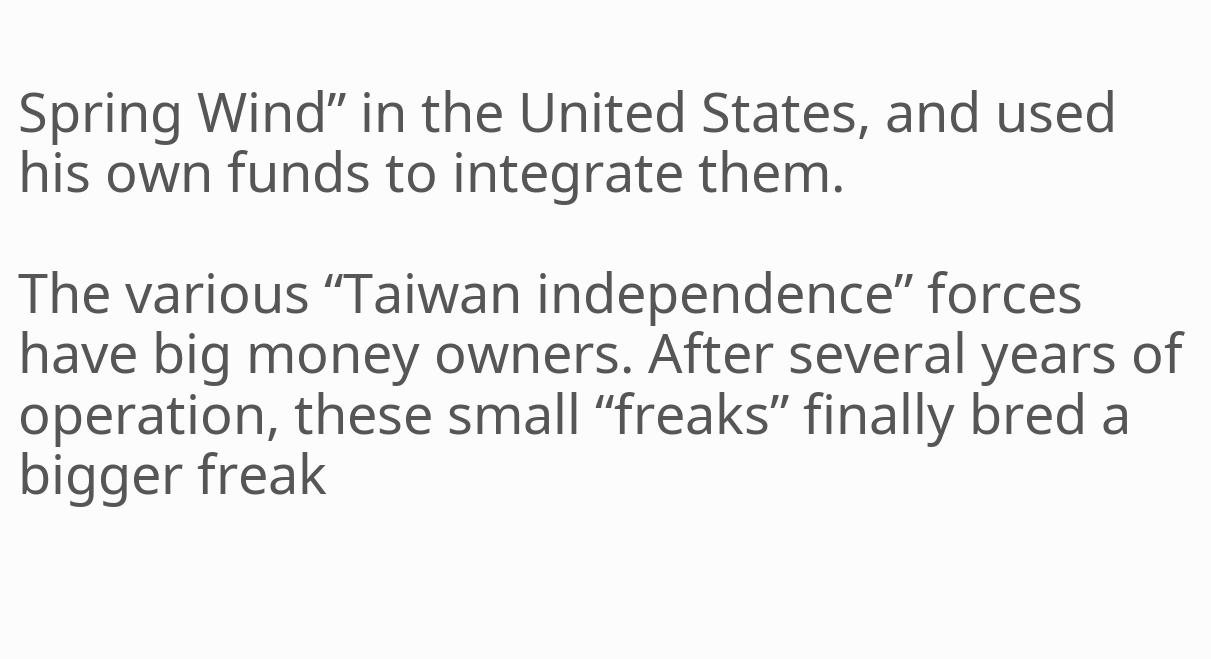Spring Wind” in the United States, and used his own funds to integrate them.

The various “Taiwan independence” forces have big money owners. After several years of operation, these small “freaks” finally bred a bigger freak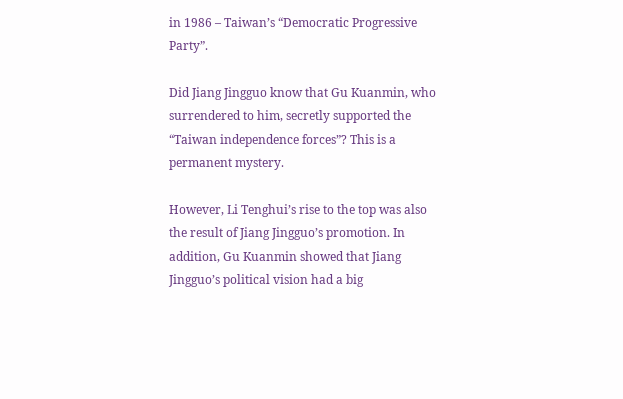in 1986 – Taiwan’s “Democratic Progressive Party”.

Did Jiang Jingguo know that Gu Kuanmin, who surrendered to him, secretly supported the “Taiwan independence forces”? This is a permanent mystery.

However, Li Tenghui’s rise to the top was also the result of Jiang Jingguo’s promotion. In addition, Gu Kuanmin showed that Jiang Jingguo’s political vision had a big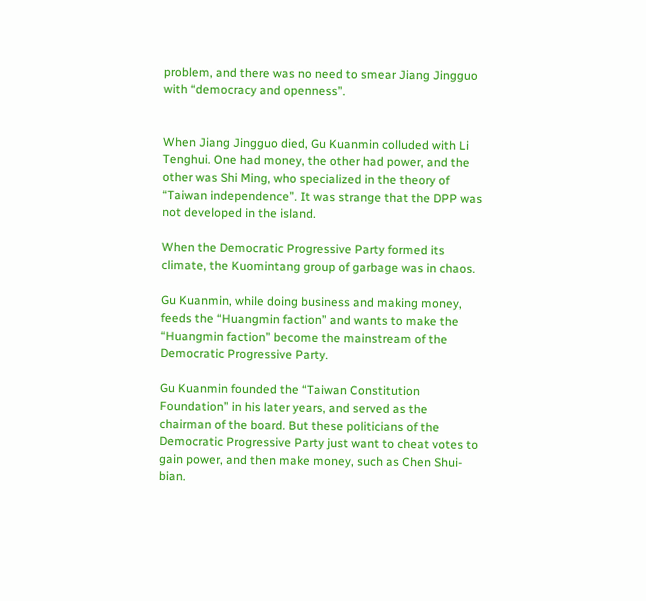problem, and there was no need to smear Jiang Jingguo with “democracy and openness”.


When Jiang Jingguo died, Gu Kuanmin colluded with Li Tenghui. One had money, the other had power, and the other was Shi Ming, who specialized in the theory of “Taiwan independence”. It was strange that the DPP was not developed in the island.

When the Democratic Progressive Party formed its climate, the Kuomintang group of garbage was in chaos.

Gu Kuanmin, while doing business and making money, feeds the “Huangmin faction” and wants to make the “Huangmin faction” become the mainstream of the Democratic Progressive Party.

Gu Kuanmin founded the “Taiwan Constitution Foundation” in his later years, and served as the chairman of the board. But these politicians of the Democratic Progressive Party just want to cheat votes to gain power, and then make money, such as Chen Shui-bian.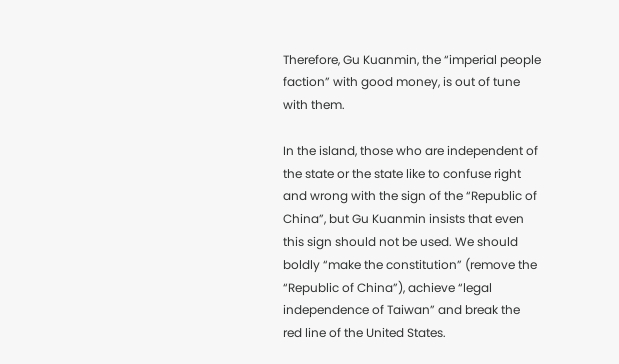Therefore, Gu Kuanmin, the “imperial people faction” with good money, is out of tune with them.

In the island, those who are independent of the state or the state like to confuse right and wrong with the sign of the “Republic of China”, but Gu Kuanmin insists that even this sign should not be used. We should boldly “make the constitution” (remove the “Republic of China”), achieve “legal independence of Taiwan” and break the red line of the United States.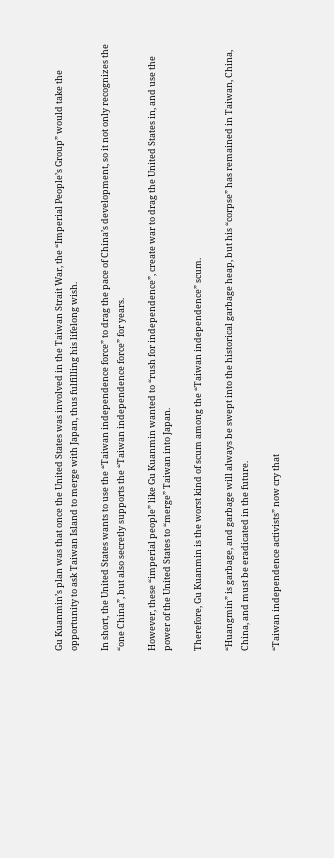Gu Kuanmin’s plan was that once the United States was involved in the Taiwan Strait War, the “Imperial People’s Group” would take the opportunity to ask Taiwan Island to merge with Japan, thus fulfilling his lifelong wish.

In short, the United States wants to use the “Taiwan independence force” to drag the pace of China’s development, so it not only recognizes the “one China”, but also secretly supports the “Taiwan independence force” for years.

However, these “imperial people” like Gu Kuanmin wanted to “rush for independence”, create war to drag the United States in, and use the power of the United States to “merge” Taiwan into Japan.

Therefore, Gu Kuanmin is the worst kind of scum among the “Taiwan independence” scum.

“Huangmin” is garbage, and garbage will always be swept into the historical garbage heap, but his “corpse” has remained in Taiwan, China, China, and must be eradicated in the future.

“Taiwan independence activists” now cry that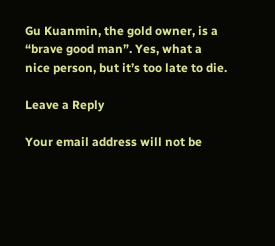Gu Kuanmin, the gold owner, is a “brave good man”. Yes, what a nice person, but it’s too late to die.

Leave a Reply

Your email address will not be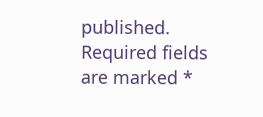published. Required fields are marked *